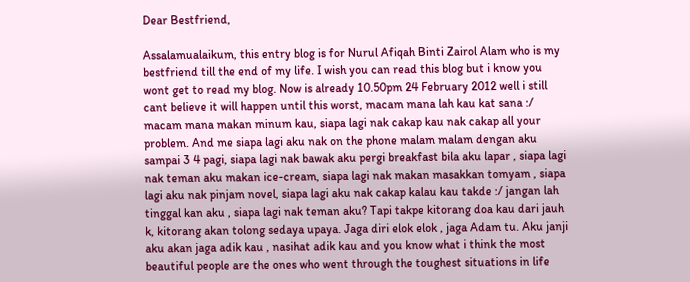Dear Bestfriend,

Assalamualaikum, this entry blog is for Nurul Afiqah Binti Zairol Alam who is my bestfriend till the end of my life. I wish you can read this blog but i know you wont get to read my blog. Now is already 10.50pm 24 February 2012 well i still cant believe it will happen until this worst, macam mana lah kau kat sana :/ macam mana makan minum kau, siapa lagi nak cakap kau nak cakap all your problem. And me siapa lagi aku nak on the phone malam malam dengan aku sampai 3 4 pagi, siapa lagi nak bawak aku pergi breakfast bila aku lapar , siapa lagi nak teman aku makan ice-cream, siapa lagi nak makan masakkan tomyam , siapa lagi aku nak pinjam novel, siapa lagi aku nak cakap kalau kau takde :/ jangan lah tinggal kan aku , siapa lagi nak teman aku? Tapi takpe kitorang doa kau dari jauh k, kitorang akan tolong sedaya upaya. Jaga diri elok elok , jaga Adam tu. Aku janji aku akan jaga adik kau , nasihat adik kau and you know what i think the most beautiful people are the ones who went through the toughest situations in life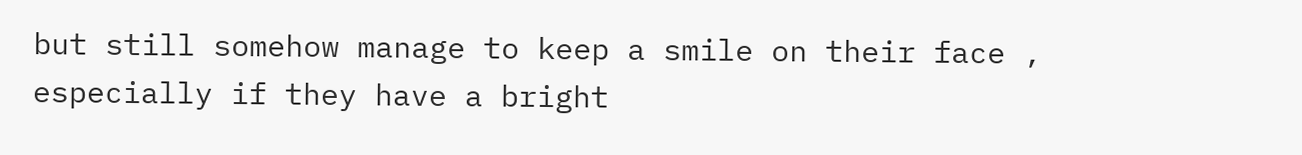but still somehow manage to keep a smile on their face , especially if they have a bright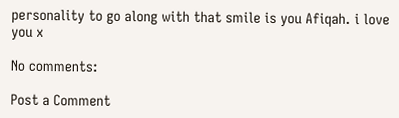personality to go along with that smile is you Afiqah. i love you x

No comments:

Post a Comment